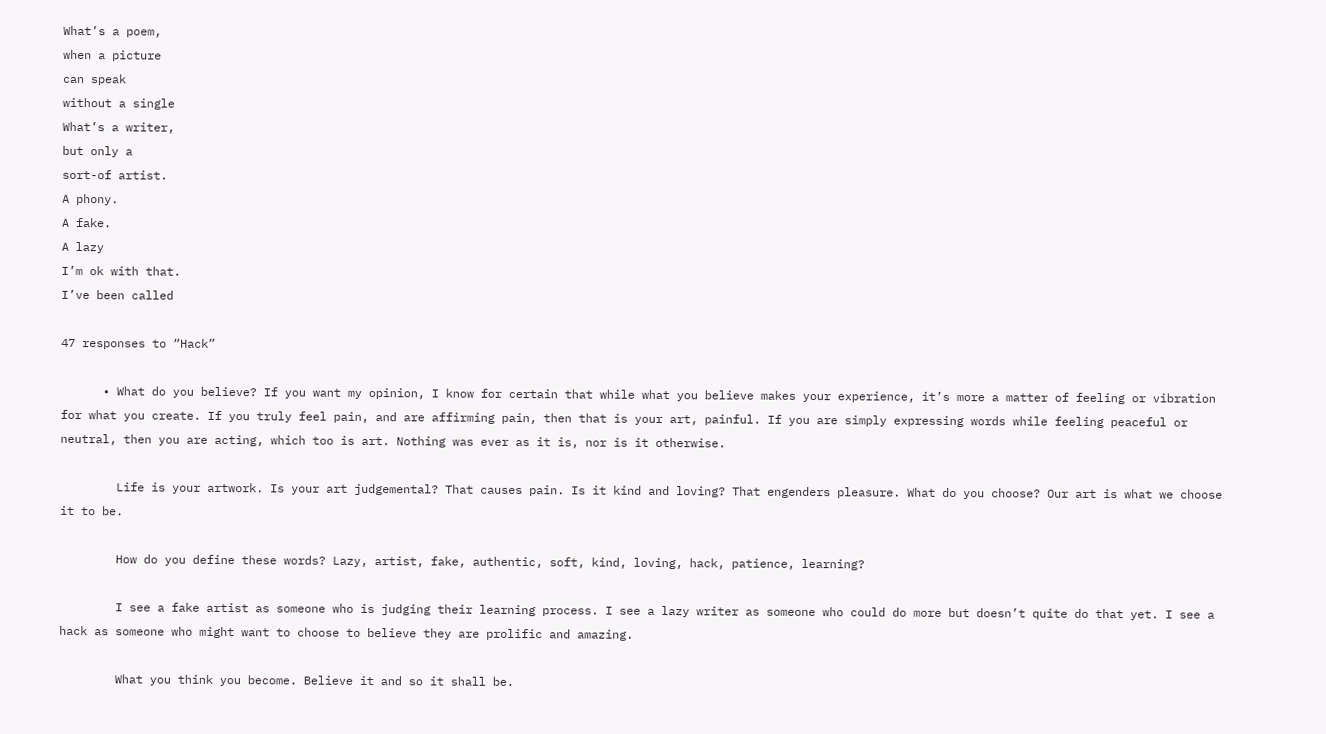What’s a poem,
when a picture
can speak
without a single
What’s a writer,
but only a
sort-of artist.
A phony.
A fake.
A lazy
I’m ok with that.
I’ve been called

47 responses to “Hack”

      • What do you believe? If you want my opinion, I know for certain that while what you believe makes your experience, it’s more a matter of feeling or vibration for what you create. If you truly feel pain, and are affirming pain, then that is your art, painful. If you are simply expressing words while feeling peaceful or neutral, then you are acting, which too is art. Nothing was ever as it is, nor is it otherwise.

        Life is your artwork. Is your art judgemental? That causes pain. Is it kind and loving? That engenders pleasure. What do you choose? Our art is what we choose it to be.

        How do you define these words? Lazy, artist, fake, authentic, soft, kind, loving, hack, patience, learning?

        I see a fake artist as someone who is judging their learning process. I see a lazy writer as someone who could do more but doesn’t quite do that yet. I see a hack as someone who might want to choose to believe they are prolific and amazing.

        What you think you become. Believe it and so it shall be.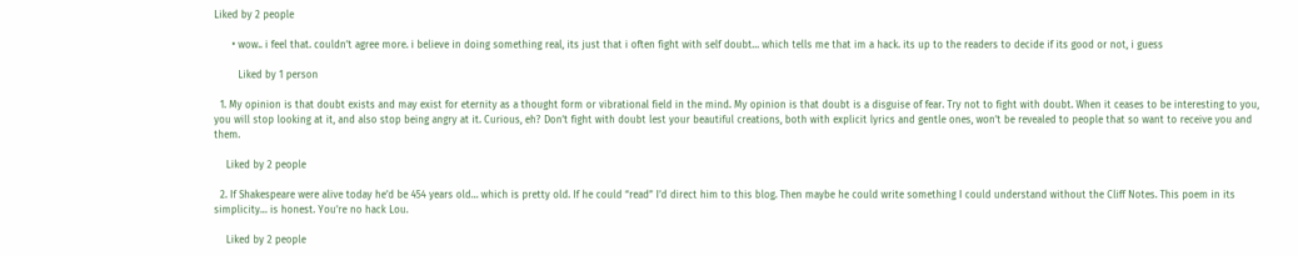Liked by 2 people

      • wow.. i feel that. couldn’t agree more. i believe in doing something real, its just that i often fight with self doubt… which tells me that im a hack. its up to the readers to decide if its good or not, i guess

        Liked by 1 person

  1. My opinion is that doubt exists and may exist for eternity as a thought form or vibrational field in the mind. My opinion is that doubt is a disguise of fear. Try not to fight with doubt. When it ceases to be interesting to you, you will stop looking at it, and also stop being angry at it. Curious, eh? Don’t fight with doubt lest your beautiful creations, both with explicit lyrics and gentle ones, won’t be revealed to people that so want to receive you and them.

    Liked by 2 people

  2. If Shakespeare were alive today he’d be 454 years old… which is pretty old. If he could “read” I’d direct him to this blog. Then maybe he could write something I could understand without the Cliff Notes. This poem in its simplicity… is honest. You’re no hack Lou.

    Liked by 2 people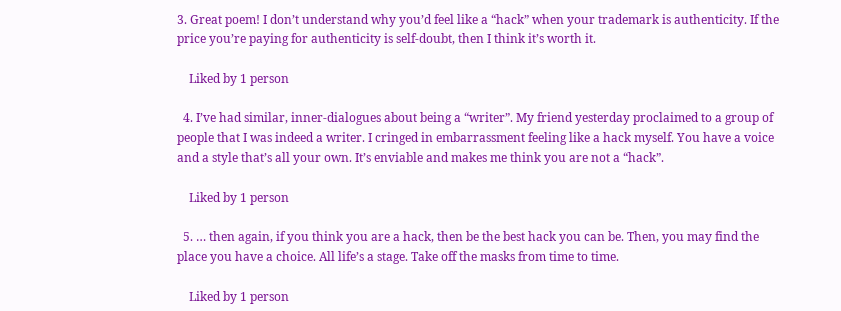3. Great poem! I don’t understand why you’d feel like a “hack” when your trademark is authenticity. If the price you’re paying for authenticity is self-doubt, then I think it’s worth it.

    Liked by 1 person

  4. I’ve had similar, inner-dialogues about being a “writer”. My friend yesterday proclaimed to a group of people that I was indeed a writer. I cringed in embarrassment feeling like a hack myself. You have a voice and a style that’s all your own. It’s enviable and makes me think you are not a “hack”.

    Liked by 1 person

  5. … then again, if you think you are a hack, then be the best hack you can be. Then, you may find the place you have a choice. All life’s a stage. Take off the masks from time to time.

    Liked by 1 person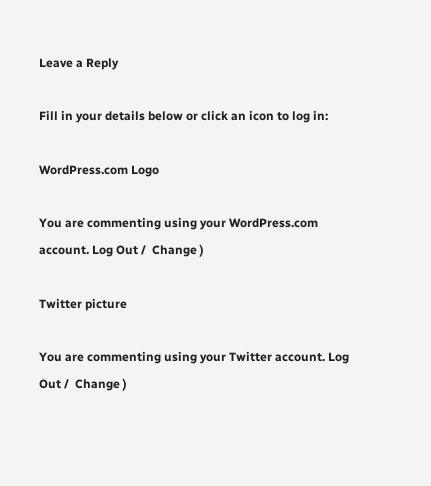Leave a Reply

Fill in your details below or click an icon to log in:

WordPress.com Logo

You are commenting using your WordPress.com account. Log Out /  Change )

Twitter picture

You are commenting using your Twitter account. Log Out /  Change )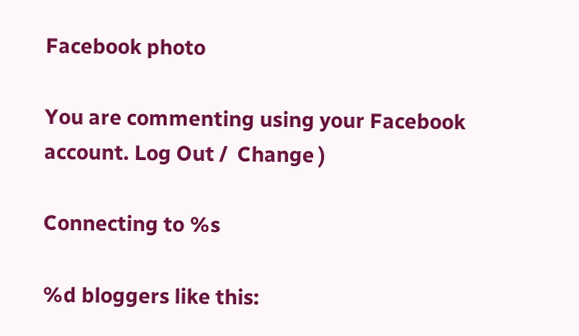Facebook photo

You are commenting using your Facebook account. Log Out /  Change )

Connecting to %s

%d bloggers like this: